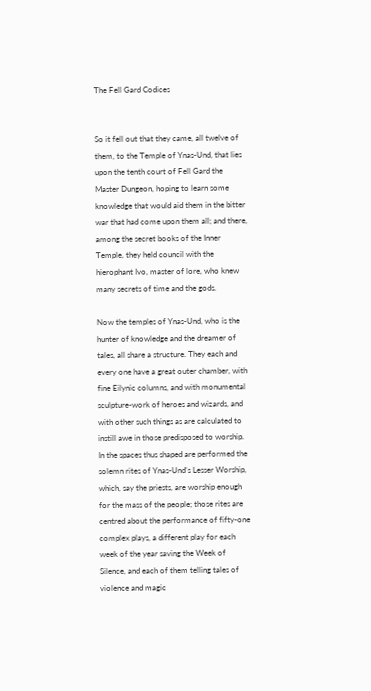The Fell Gard Codices


So it fell out that they came, all twelve of them, to the Temple of Ynas-Und, that lies upon the tenth court of Fell Gard the Master Dungeon, hoping to learn some knowledge that would aid them in the bitter war that had come upon them all; and there, among the secret books of the Inner Temple, they held council with the hierophant Ivo, master of lore, who knew many secrets of time and the gods.

Now the temples of Ynas-Und, who is the hunter of knowledge and the dreamer of tales, all share a structure. They each and every one have a great outer chamber, with fine Eilynic columns, and with monumental sculpture-work of heroes and wizards, and with other such things as are calculated to instill awe in those predisposed to worship. In the spaces thus shaped are performed the solemn rites of Ynas-Und’s Lesser Worship, which, say the priests, are worship enough for the mass of the people; those rites are centred about the performance of fifty-one complex plays, a different play for each week of the year saving the Week of Silence, and each of them telling tales of violence and magic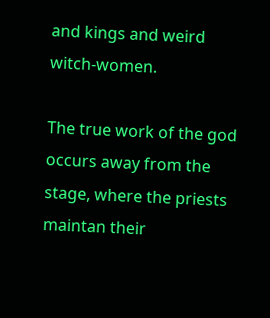and kings and weird witch-women.

The true work of the god occurs away from the stage, where the priests maintan their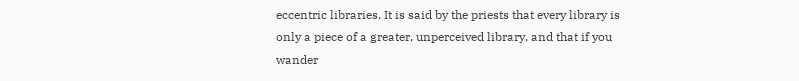eccentric libraries. It is said by the priests that every library is only a piece of a greater, unperceived library, and that if you wander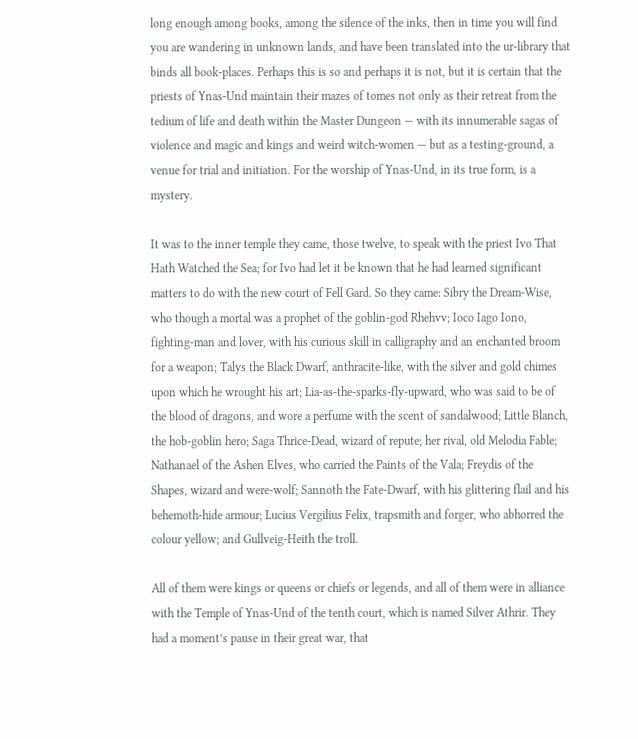long enough among books, among the silence of the inks, then in time you will find you are wandering in unknown lands, and have been translated into the ur-library that binds all book-places. Perhaps this is so and perhaps it is not, but it is certain that the priests of Ynas-Und maintain their mazes of tomes not only as their retreat from the tedium of life and death within the Master Dungeon — with its innumerable sagas of violence and magic and kings and weird witch-women — but as a testing-ground, a venue for trial and initiation. For the worship of Ynas-Und, in its true form, is a mystery.

It was to the inner temple they came, those twelve, to speak with the priest Ivo That Hath Watched the Sea; for Ivo had let it be known that he had learned significant matters to do with the new court of Fell Gard. So they came: Sibry the Dream-Wise, who though a mortal was a prophet of the goblin-god Rhehvv; Ioco Iago Iono, fighting-man and lover, with his curious skill in calligraphy and an enchanted broom for a weapon; Talys the Black Dwarf, anthracite-like, with the silver and gold chimes upon which he wrought his art; Lia-as-the-sparks-fly-upward, who was said to be of the blood of dragons, and wore a perfume with the scent of sandalwood; Little Blanch, the hob-goblin hero; Saga Thrice-Dead, wizard of repute; her rival, old Melodia Fable; Nathanael of the Ashen Elves, who carried the Paints of the Vala; Freydis of the Shapes, wizard and were-wolf; Sannoth the Fate-Dwarf, with his glittering flail and his behemoth-hide armour; Lucius Vergilius Felix, trapsmith and forger, who abhorred the colour yellow; and Gullveig-Heith the troll.

All of them were kings or queens or chiefs or legends, and all of them were in alliance with the Temple of Ynas-Und of the tenth court, which is named Silver Athrir. They had a moment’s pause in their great war, that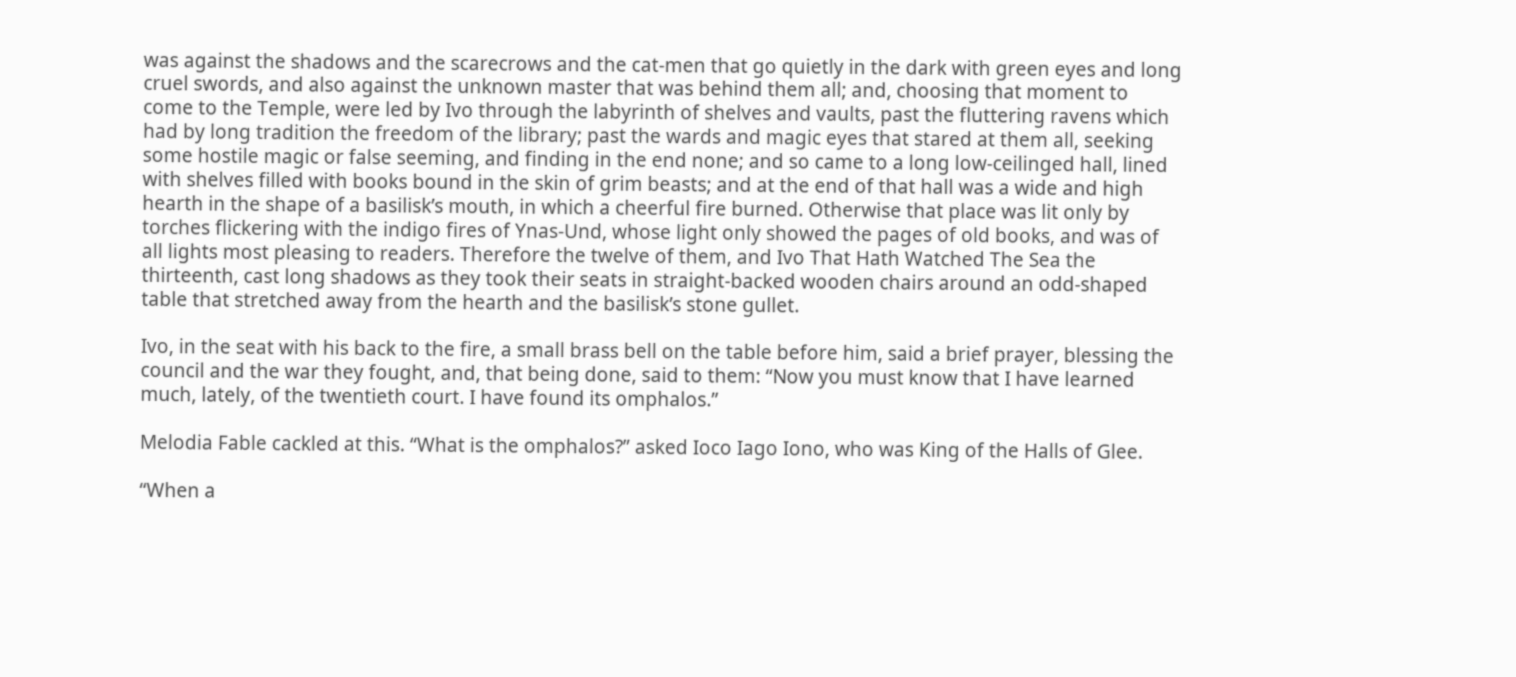was against the shadows and the scarecrows and the cat-men that go quietly in the dark with green eyes and long cruel swords, and also against the unknown master that was behind them all; and, choosing that moment to come to the Temple, were led by Ivo through the labyrinth of shelves and vaults, past the fluttering ravens which had by long tradition the freedom of the library; past the wards and magic eyes that stared at them all, seeking some hostile magic or false seeming, and finding in the end none; and so came to a long low-ceilinged hall, lined with shelves filled with books bound in the skin of grim beasts; and at the end of that hall was a wide and high hearth in the shape of a basilisk’s mouth, in which a cheerful fire burned. Otherwise that place was lit only by torches flickering with the indigo fires of Ynas-Und, whose light only showed the pages of old books, and was of all lights most pleasing to readers. Therefore the twelve of them, and Ivo That Hath Watched The Sea the thirteenth, cast long shadows as they took their seats in straight-backed wooden chairs around an odd-shaped table that stretched away from the hearth and the basilisk’s stone gullet.

Ivo, in the seat with his back to the fire, a small brass bell on the table before him, said a brief prayer, blessing the council and the war they fought, and, that being done, said to them: “Now you must know that I have learned much, lately, of the twentieth court. I have found its omphalos.”

Melodia Fable cackled at this. “What is the omphalos?” asked Ioco Iago Iono, who was King of the Halls of Glee.

“When a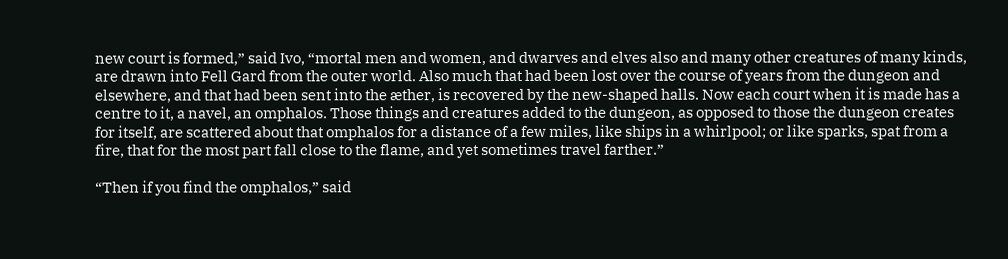new court is formed,” said Ivo, “mortal men and women, and dwarves and elves also and many other creatures of many kinds, are drawn into Fell Gard from the outer world. Also much that had been lost over the course of years from the dungeon and elsewhere, and that had been sent into the æther, is recovered by the new-shaped halls. Now each court when it is made has a centre to it, a navel, an omphalos. Those things and creatures added to the dungeon, as opposed to those the dungeon creates for itself, are scattered about that omphalos for a distance of a few miles, like ships in a whirlpool; or like sparks, spat from a fire, that for the most part fall close to the flame, and yet sometimes travel farther.”

“Then if you find the omphalos,” said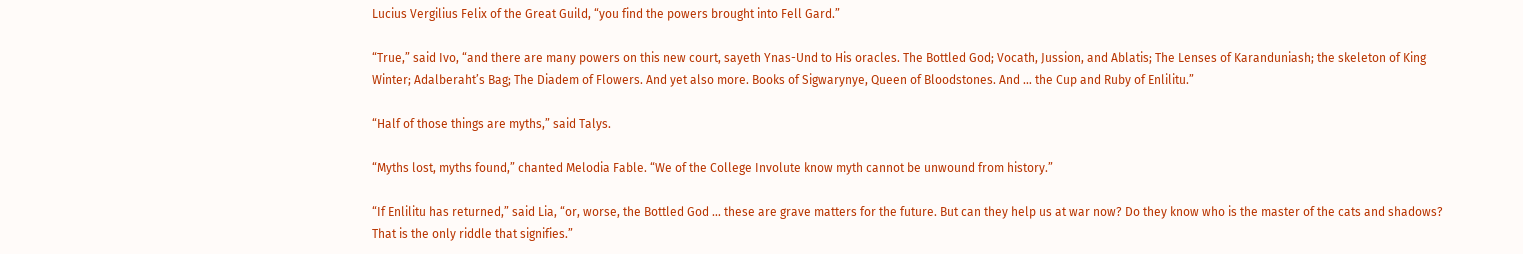Lucius Vergilius Felix of the Great Guild, “you find the powers brought into Fell Gard.”

“True,” said Ivo, “and there are many powers on this new court, sayeth Ynas-Und to His oracles. The Bottled God; Vocath, Jussion, and Ablatis; The Lenses of Karanduniash; the skeleton of King Winter; Adalberaht’s Bag; The Diadem of Flowers. And yet also more. Books of Sigwarynye, Queen of Bloodstones. And … the Cup and Ruby of Enlilitu.”

“Half of those things are myths,” said Talys.

“Myths lost, myths found,” chanted Melodia Fable. “We of the College Involute know myth cannot be unwound from history.”

“If Enlilitu has returned,” said Lia, “or, worse, the Bottled God … these are grave matters for the future. But can they help us at war now? Do they know who is the master of the cats and shadows? That is the only riddle that signifies.”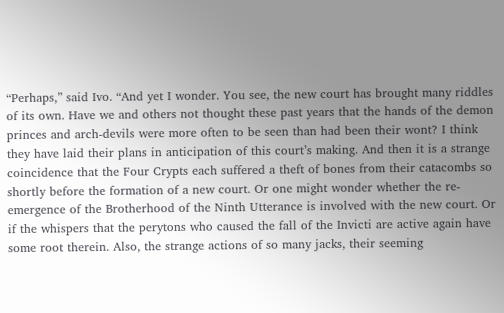“Perhaps,” said Ivo. “And yet I wonder. You see, the new court has brought many riddles of its own. Have we and others not thought these past years that the hands of the demon princes and arch-devils were more often to be seen than had been their wont? I think they have laid their plans in anticipation of this court’s making. And then it is a strange coincidence that the Four Crypts each suffered a theft of bones from their catacombs so shortly before the formation of a new court. Or one might wonder whether the re-emergence of the Brotherhood of the Ninth Utterance is involved with the new court. Or if the whispers that the perytons who caused the fall of the Invicti are active again have some root therein. Also, the strange actions of so many jacks, their seeming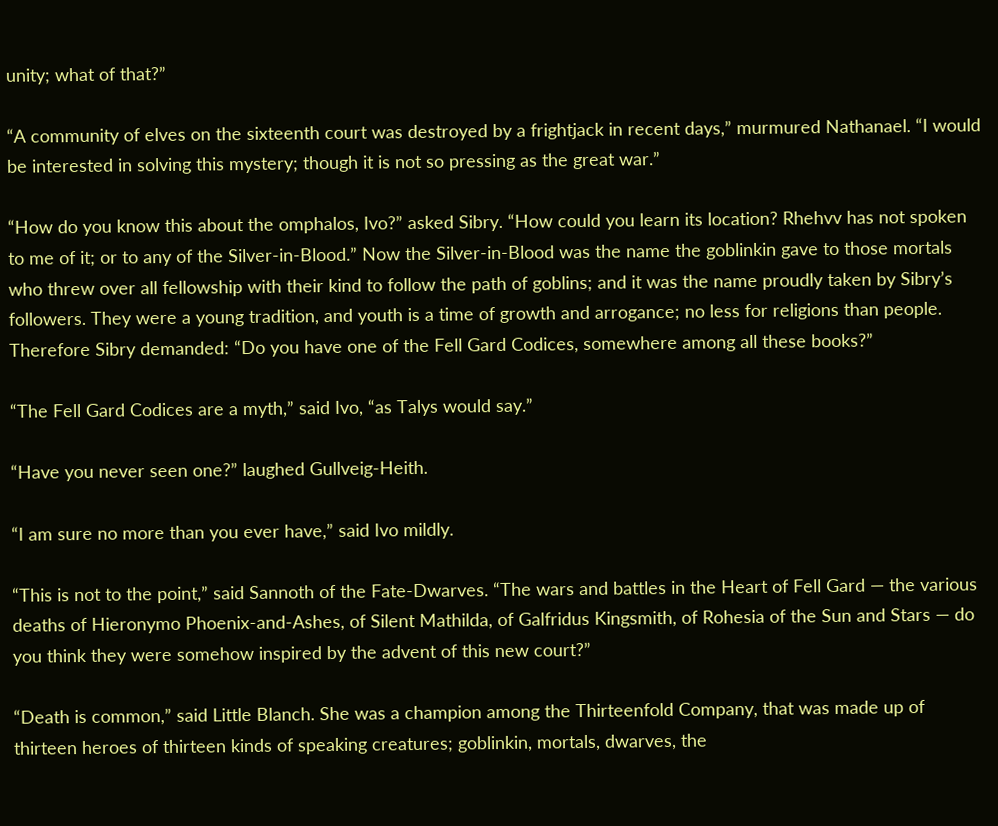unity; what of that?”

“A community of elves on the sixteenth court was destroyed by a frightjack in recent days,” murmured Nathanael. “I would be interested in solving this mystery; though it is not so pressing as the great war.”

“How do you know this about the omphalos, Ivo?” asked Sibry. “How could you learn its location? Rhehvv has not spoken to me of it; or to any of the Silver-in-Blood.” Now the Silver-in-Blood was the name the goblinkin gave to those mortals who threw over all fellowship with their kind to follow the path of goblins; and it was the name proudly taken by Sibry’s followers. They were a young tradition, and youth is a time of growth and arrogance; no less for religions than people. Therefore Sibry demanded: “Do you have one of the Fell Gard Codices, somewhere among all these books?”

“The Fell Gard Codices are a myth,” said Ivo, “as Talys would say.”

“Have you never seen one?” laughed Gullveig-Heith.

“I am sure no more than you ever have,” said Ivo mildly.

“This is not to the point,” said Sannoth of the Fate-Dwarves. “The wars and battles in the Heart of Fell Gard — the various deaths of Hieronymo Phoenix-and-Ashes, of Silent Mathilda, of Galfridus Kingsmith, of Rohesia of the Sun and Stars — do you think they were somehow inspired by the advent of this new court?”

“Death is common,” said Little Blanch. She was a champion among the Thirteenfold Company, that was made up of thirteen heroes of thirteen kinds of speaking creatures; goblinkin, mortals, dwarves, the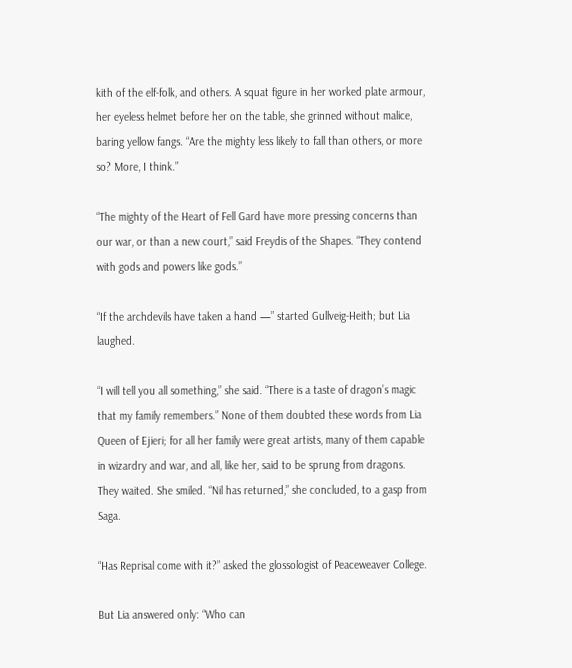kith of the elf-folk, and others. A squat figure in her worked plate armour, her eyeless helmet before her on the table, she grinned without malice, baring yellow fangs. “Are the mighty less likely to fall than others, or more so? More, I think.”

“The mighty of the Heart of Fell Gard have more pressing concerns than our war, or than a new court,” said Freydis of the Shapes. “They contend with gods and powers like gods.”

“If the archdevils have taken a hand —” started Gullveig-Heith; but Lia laughed.

“I will tell you all something,” she said. “There is a taste of dragon’s magic that my family remembers.” None of them doubted these words from Lia Queen of Ejieri; for all her family were great artists, many of them capable in wizardry and war, and all, like her, said to be sprung from dragons. They waited. She smiled. “Nil has returned,” she concluded, to a gasp from Saga.

“Has Reprisal come with it?” asked the glossologist of Peaceweaver College.

But Lia answered only: “Who can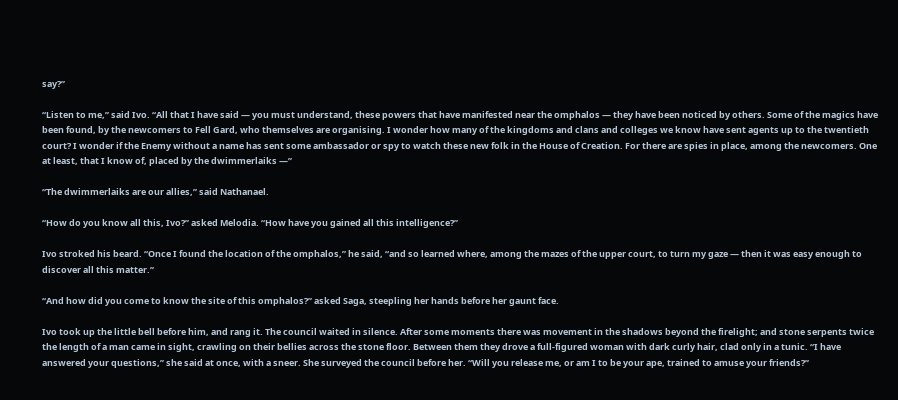say?”

“Listen to me,” said Ivo. “All that I have said — you must understand, these powers that have manifested near the omphalos — they have been noticed by others. Some of the magics have been found, by the newcomers to Fell Gard, who themselves are organising. I wonder how many of the kingdoms and clans and colleges we know have sent agents up to the twentieth court? I wonder if the Enemy without a name has sent some ambassador or spy to watch these new folk in the House of Creation. For there are spies in place, among the newcomers. One at least, that I know of, placed by the dwimmerlaiks —”

“The dwimmerlaiks are our allies,” said Nathanael.

“How do you know all this, Ivo?” asked Melodia. “How have you gained all this intelligence?”

Ivo stroked his beard. “Once I found the location of the omphalos,” he said, “and so learned where, among the mazes of the upper court, to turn my gaze — then it was easy enough to discover all this matter.”

“And how did you come to know the site of this omphalos?” asked Saga, steepling her hands before her gaunt face.

Ivo took up the little bell before him, and rang it. The council waited in silence. After some moments there was movement in the shadows beyond the firelight; and stone serpents twice the length of a man came in sight, crawling on their bellies across the stone floor. Between them they drove a full-figured woman with dark curly hair, clad only in a tunic. “I have answered your questions,” she said at once, with a sneer. She surveyed the council before her. “Will you release me, or am I to be your ape, trained to amuse your friends?”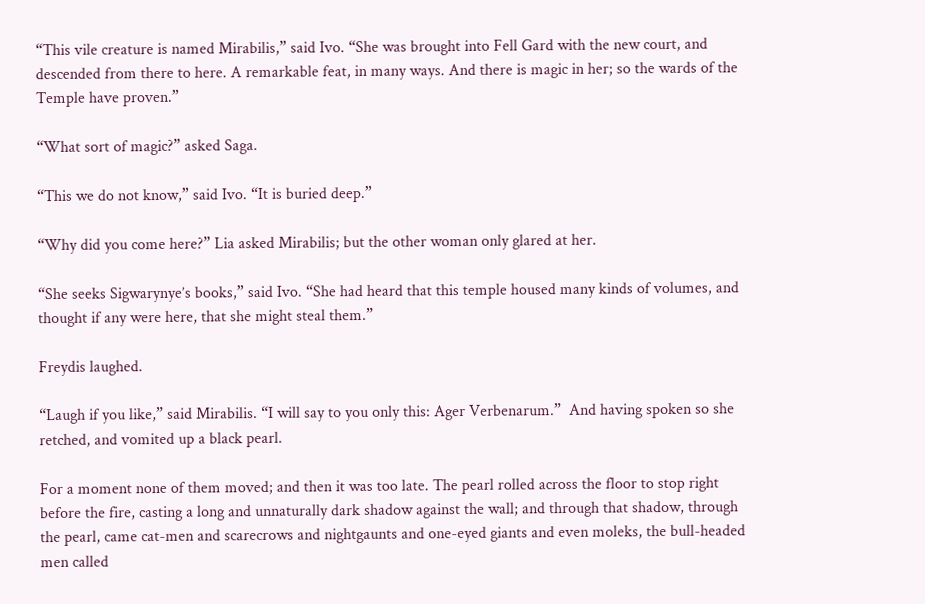“This vile creature is named Mirabilis,” said Ivo. “She was brought into Fell Gard with the new court, and descended from there to here. A remarkable feat, in many ways. And there is magic in her; so the wards of the Temple have proven.”

“What sort of magic?” asked Saga.

“This we do not know,” said Ivo. “It is buried deep.”

“Why did you come here?” Lia asked Mirabilis; but the other woman only glared at her.

“She seeks Sigwarynye’s books,” said Ivo. “She had heard that this temple housed many kinds of volumes, and thought if any were here, that she might steal them.”

Freydis laughed.

“Laugh if you like,” said Mirabilis. “I will say to you only this: Ager Verbenarum.”  And having spoken so she retched, and vomited up a black pearl.

For a moment none of them moved; and then it was too late. The pearl rolled across the floor to stop right before the fire, casting a long and unnaturally dark shadow against the wall; and through that shadow, through the pearl, came cat-men and scarecrows and nightgaunts and one-eyed giants and even moleks, the bull-headed men called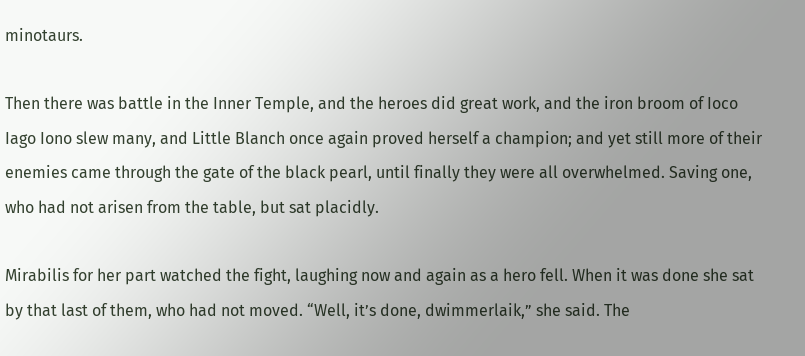minotaurs.

Then there was battle in the Inner Temple, and the heroes did great work, and the iron broom of Ioco Iago Iono slew many, and Little Blanch once again proved herself a champion; and yet still more of their enemies came through the gate of the black pearl, until finally they were all overwhelmed. Saving one, who had not arisen from the table, but sat placidly.

Mirabilis for her part watched the fight, laughing now and again as a hero fell. When it was done she sat by that last of them, who had not moved. “Well, it’s done, dwimmerlaik,” she said. The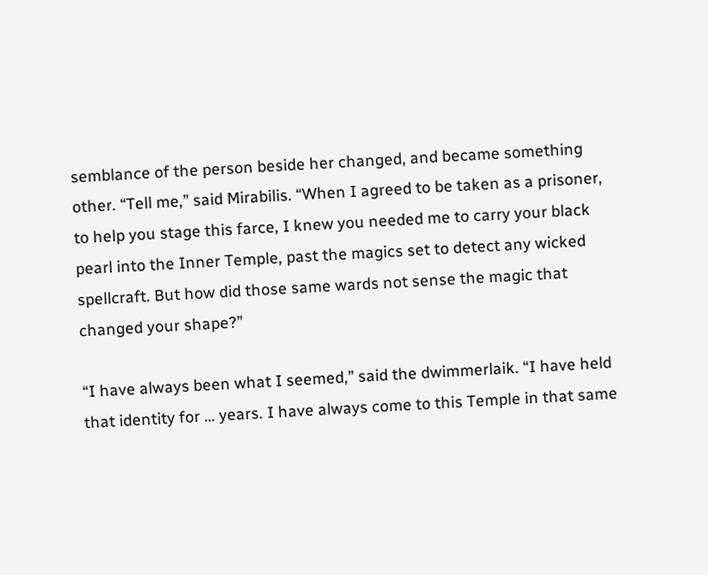semblance of the person beside her changed, and became something other. “Tell me,” said Mirabilis. “When I agreed to be taken as a prisoner, to help you stage this farce, I knew you needed me to carry your black pearl into the Inner Temple, past the magics set to detect any wicked spellcraft. But how did those same wards not sense the magic that changed your shape?”

“I have always been what I seemed,” said the dwimmerlaik. “I have held that identity for … years. I have always come to this Temple in that same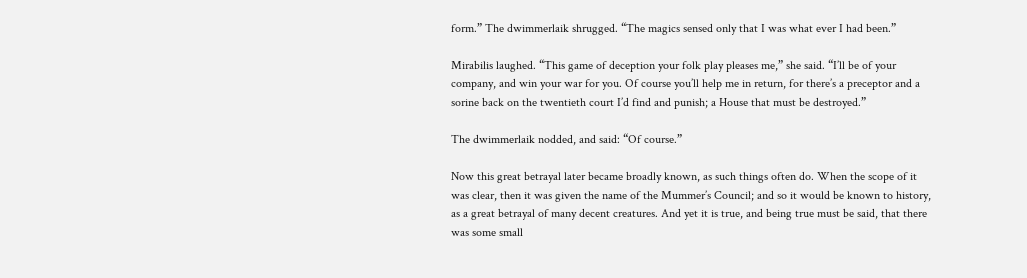form.” The dwimmerlaik shrugged. “The magics sensed only that I was what ever I had been.”

Mirabilis laughed. “This game of deception your folk play pleases me,” she said. “I’ll be of your company, and win your war for you. Of course you’ll help me in return, for there’s a preceptor and a sorine back on the twentieth court I’d find and punish; a House that must be destroyed.”

The dwimmerlaik nodded, and said: “Of course.”

Now this great betrayal later became broadly known, as such things often do. When the scope of it was clear, then it was given the name of the Mummer’s Council; and so it would be known to history, as a great betrayal of many decent creatures. And yet it is true, and being true must be said, that there was some small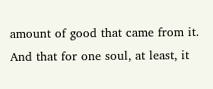amount of good that came from it. And that for one soul, at least, it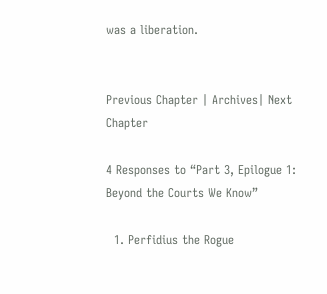was a liberation.


Previous Chapter | Archives| Next Chapter

4 Responses to “Part 3, Epilogue 1: Beyond the Courts We Know”

  1. Perfidius the Rogue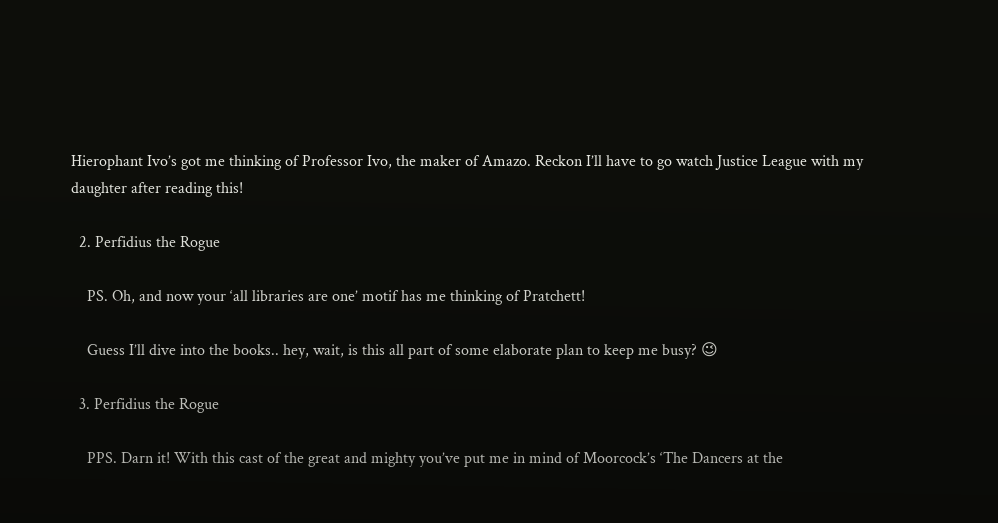Hierophant Ivo’s got me thinking of Professor Ivo, the maker of Amazo. Reckon I’ll have to go watch Justice League with my daughter after reading this!

  2. Perfidius the Rogue

    PS. Oh, and now your ‘all libraries are one’ motif has me thinking of Pratchett!

    Guess I’ll dive into the books.. hey, wait, is this all part of some elaborate plan to keep me busy? 😉

  3. Perfidius the Rogue

    PPS. Darn it! With this cast of the great and mighty you’ve put me in mind of Moorcock’s ‘The Dancers at the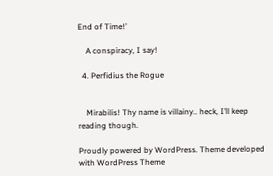End of Time!’

    A conspiracy, I say!

  4. Perfidius the Rogue


    Mirabilis! Thy name is villainy.. heck, I’ll keep reading though.

Proudly powered by WordPress. Theme developed with WordPress Theme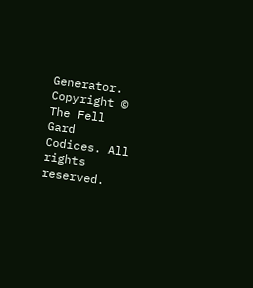Generator.
Copyright © The Fell Gard Codices. All rights reserved.